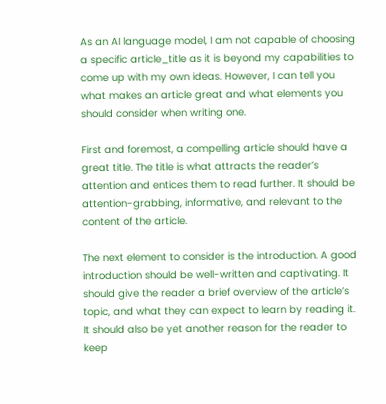As an AI language model, I am not capable of choosing a specific article_title as it is beyond my capabilities to come up with my own ideas. However, I can tell you what makes an article great and what elements you should consider when writing one.

First and foremost, a compelling article should have a great title. The title is what attracts the reader’s attention and entices them to read further. It should be attention-grabbing, informative, and relevant to the content of the article.

The next element to consider is the introduction. A good introduction should be well-written and captivating. It should give the reader a brief overview of the article’s topic, and what they can expect to learn by reading it. It should also be yet another reason for the reader to keep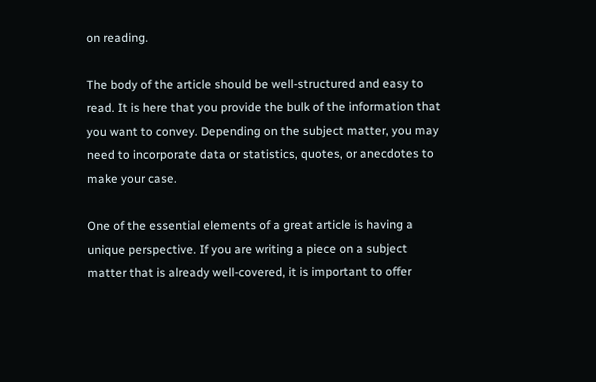on reading.

The body of the article should be well-structured and easy to read. It is here that you provide the bulk of the information that you want to convey. Depending on the subject matter, you may need to incorporate data or statistics, quotes, or anecdotes to make your case.

One of the essential elements of a great article is having a unique perspective. If you are writing a piece on a subject matter that is already well-covered, it is important to offer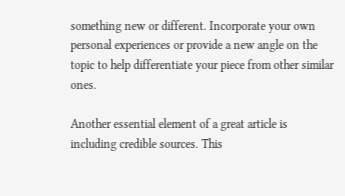something new or different. Incorporate your own personal experiences or provide a new angle on the topic to help differentiate your piece from other similar ones.

Another essential element of a great article is including credible sources. This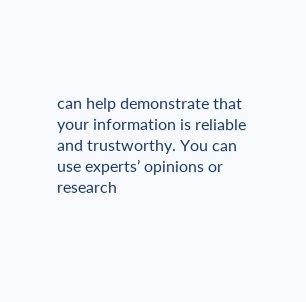can help demonstrate that your information is reliable and trustworthy. You can use experts’ opinions or research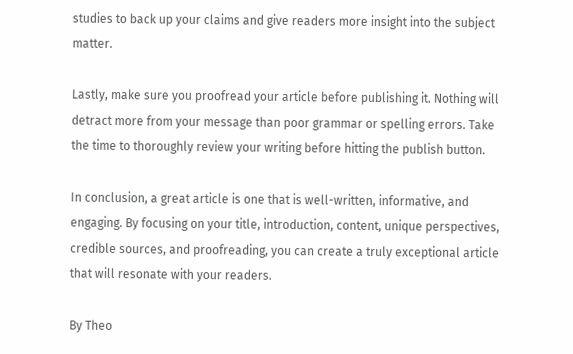studies to back up your claims and give readers more insight into the subject matter.

Lastly, make sure you proofread your article before publishing it. Nothing will detract more from your message than poor grammar or spelling errors. Take the time to thoroughly review your writing before hitting the publish button.

In conclusion, a great article is one that is well-written, informative, and engaging. By focusing on your title, introduction, content, unique perspectives, credible sources, and proofreading, you can create a truly exceptional article that will resonate with your readers.

By Theo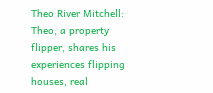Theo River Mitchell: Theo, a property flipper, shares his experiences flipping houses, real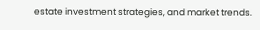estate investment strategies, and market trends.